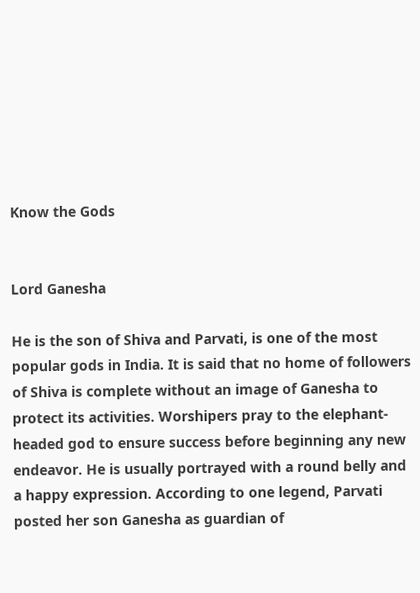Know the Gods


Lord Ganesha

He is the son of Shiva and Parvati, is one of the most popular gods in India. It is said that no home of followers of Shiva is complete without an image of Ganesha to protect its activities. Worshipers pray to the elephant- headed god to ensure success before beginning any new endeavor. He is usually portrayed with a round belly and a happy expression. According to one legend, Parvati posted her son Ganesha as guardian of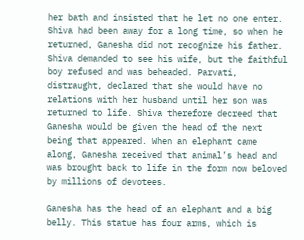her bath and insisted that he let no one enter. Shiva had been away for a long time, so when he returned, Ganesha did not recognize his father. Shiva demanded to see his wife, but the faithful boy refused and was beheaded. Parvati, distraught, declared that she would have no relations with her husband until her son was returned to life. Shiva therefore decreed that Ganesha would be given the head of the next being that appeared. When an elephant came along, Ganesha received that animal’s head and was brought back to life in the form now beloved by millions of devotees.

Ganesha has the head of an elephant and a big belly. This statue has four arms, which is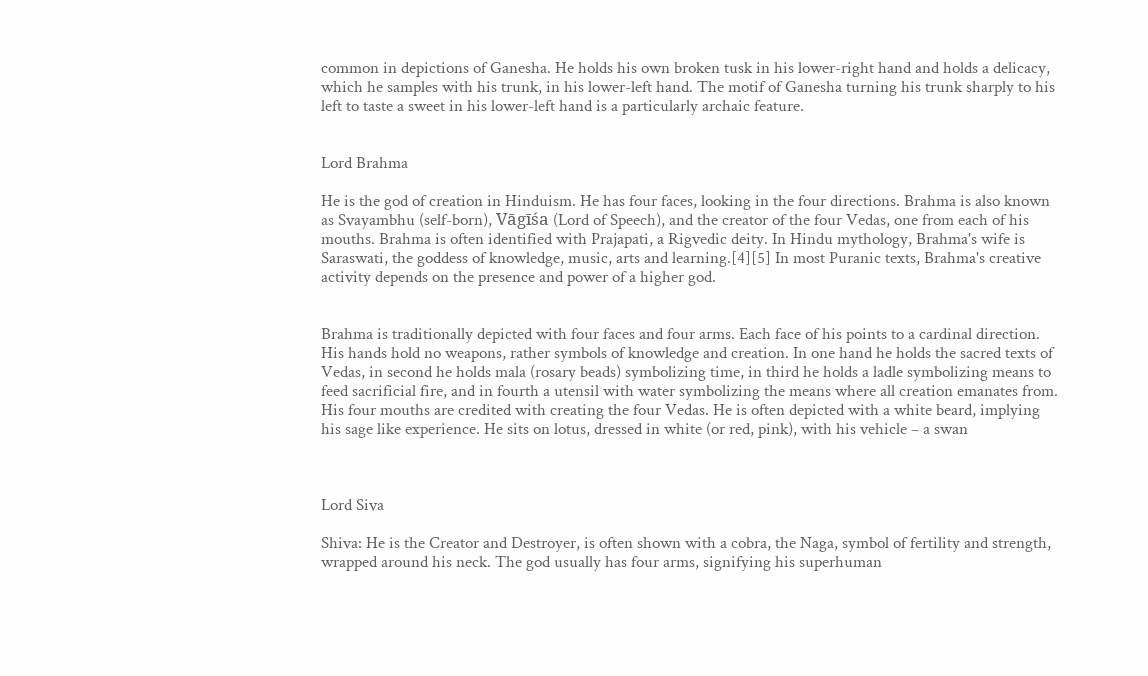common in depictions of Ganesha. He holds his own broken tusk in his lower-right hand and holds a delicacy, which he samples with his trunk, in his lower-left hand. The motif of Ganesha turning his trunk sharply to his left to taste a sweet in his lower-left hand is a particularly archaic feature.


Lord Brahma

He is the god of creation in Hinduism. He has four faces, looking in the four directions. Brahma is also known as Svayambhu (self-born), Vāgīśa (Lord of Speech), and the creator of the four Vedas, one from each of his mouths. Brahma is often identified with Prajapati, a Rigvedic deity. In Hindu mythology, Brahma's wife is Saraswati, the goddess of knowledge, music, arts and learning.[4][5] In most Puranic texts, Brahma's creative activity depends on the presence and power of a higher god.


Brahma is traditionally depicted with four faces and four arms. Each face of his points to a cardinal direction. His hands hold no weapons, rather symbols of knowledge and creation. In one hand he holds the sacred texts of Vedas, in second he holds mala (rosary beads) symbolizing time, in third he holds a ladle symbolizing means to feed sacrificial fire, and in fourth a utensil with water symbolizing the means where all creation emanates from. His four mouths are credited with creating the four Vedas. He is often depicted with a white beard, implying his sage like experience. He sits on lotus, dressed in white (or red, pink), with his vehicle – a swan



Lord Siva

Shiva: He is the Creator and Destroyer, is often shown with a cobra, the Naga, symbol of fertility and strength, wrapped around his neck. The god usually has four arms, signifying his superhuman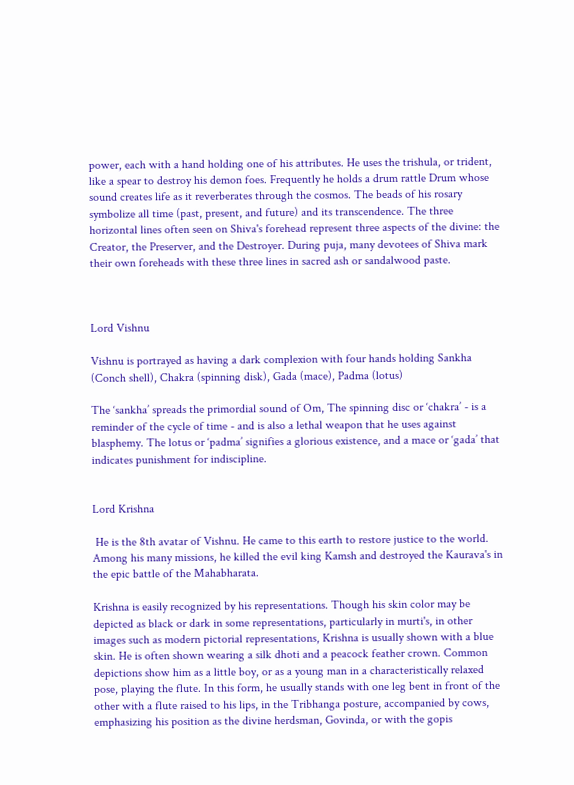power, each with a hand holding one of his attributes. He uses the trishula, or trident, like a spear to destroy his demon foes. Frequently he holds a drum rattle Drum whose sound creates life as it reverberates through the cosmos. The beads of his rosary symbolize all time (past, present, and future) and its transcendence. The three horizontal lines often seen on Shiva's forehead represent three aspects of the divine: the Creator, the Preserver, and the Destroyer. During puja, many devotees of Shiva mark their own foreheads with these three lines in sacred ash or sandalwood paste.



Lord Vishnu

Vishnu is portrayed as having a dark complexion with four hands holding Sankha (Conch shell), Chakra (spinning disk), Gada (mace), Padma (lotus)

The ‘sankha’ spreads the primordial sound of Om, The spinning disc or ‘chakra’ - is a reminder of the cycle of time - and is also a lethal weapon that he uses against blasphemy. The lotus or ‘padma’ signifies a glorious existence, and a mace or ‘gada’ that indicates punishment for indiscipline.


Lord Krishna

 He is the 8th avatar of Vishnu. He came to this earth to restore justice to the world. Among his many missions, he killed the evil king Kamsh and destroyed the Kaurava's in the epic battle of the Mahabharata.

Krishna is easily recognized by his representations. Though his skin color may be depicted as black or dark in some representations, particularly in murti's, in other images such as modern pictorial representations, Krishna is usually shown with a blue skin. He is often shown wearing a silk dhoti and a peacock feather crown. Common depictions show him as a little boy, or as a young man in a characteristically relaxed pose, playing the flute. In this form, he usually stands with one leg bent in front of the other with a flute raised to his lips, in the Tribhanga posture, accompanied by cows, emphasizing his position as the divine herdsman, Govinda, or with the gopis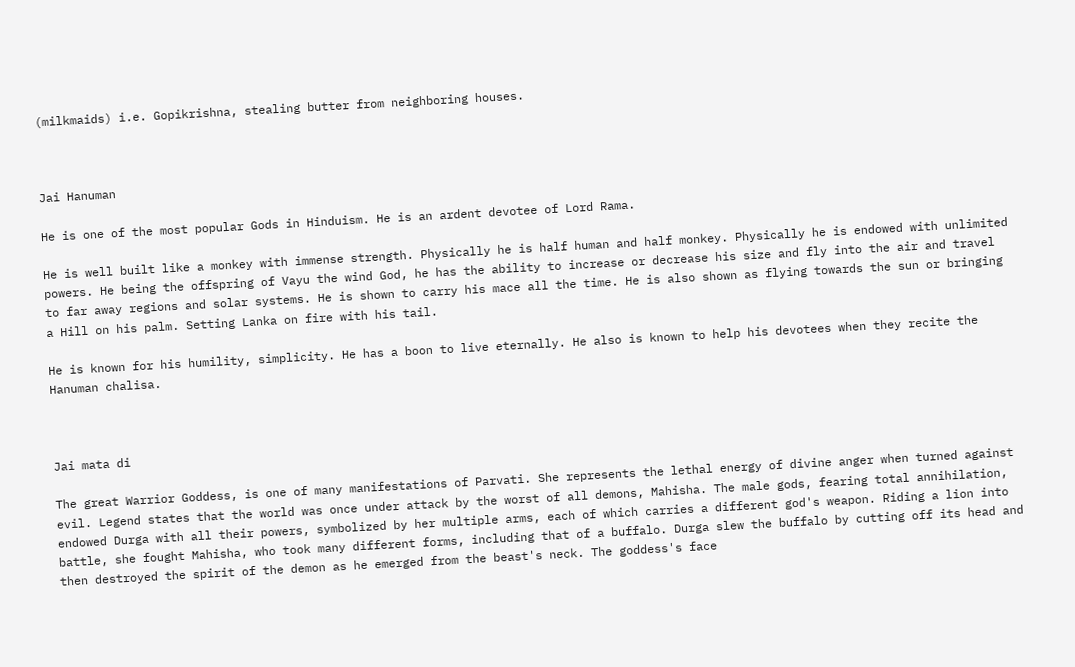(milkmaids) i.e. Gopikrishna, stealing butter from neighboring houses.



Jai Hanuman

He is one of the most popular Gods in Hinduism. He is an ardent devotee of Lord Rama.

He is well built like a monkey with immense strength. Physically he is half human and half monkey. Physically he is endowed with unlimited powers. He being the offspring of Vayu the wind God, he has the ability to increase or decrease his size and fly into the air and travel to far away regions and solar systems. He is shown to carry his mace all the time. He is also shown as flying towards the sun or bringing a Hill on his palm. Setting Lanka on fire with his tail.

He is known for his humility, simplicity. He has a boon to live eternally. He also is known to help his devotees when they recite the Hanuman chalisa.



Jai mata di

The great Warrior Goddess, is one of many manifestations of Parvati. She represents the lethal energy of divine anger when turned against evil. Legend states that the world was once under attack by the worst of all demons, Mahisha. The male gods, fearing total annihilation, endowed Durga with all their powers, symbolized by her multiple arms, each of which carries a different god's weapon. Riding a lion into battle, she fought Mahisha, who took many different forms, including that of a buffalo. Durga slew the buffalo by cutting off its head and then destroyed the spirit of the demon as he emerged from the beast's neck. The goddess's face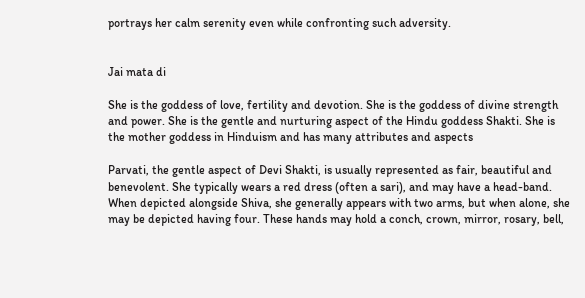portrays her calm serenity even while confronting such adversity.


Jai mata di

She is the goddess of love, fertility and devotion. She is the goddess of divine strength and power. She is the gentle and nurturing aspect of the Hindu goddess Shakti. She is the mother goddess in Hinduism and has many attributes and aspects

Parvati, the gentle aspect of Devi Shakti, is usually represented as fair, beautiful and benevolent. She typically wears a red dress (often a sari), and may have a head-band. When depicted alongside Shiva, she generally appears with two arms, but when alone, she may be depicted having four. These hands may hold a conch, crown, mirror, rosary, bell,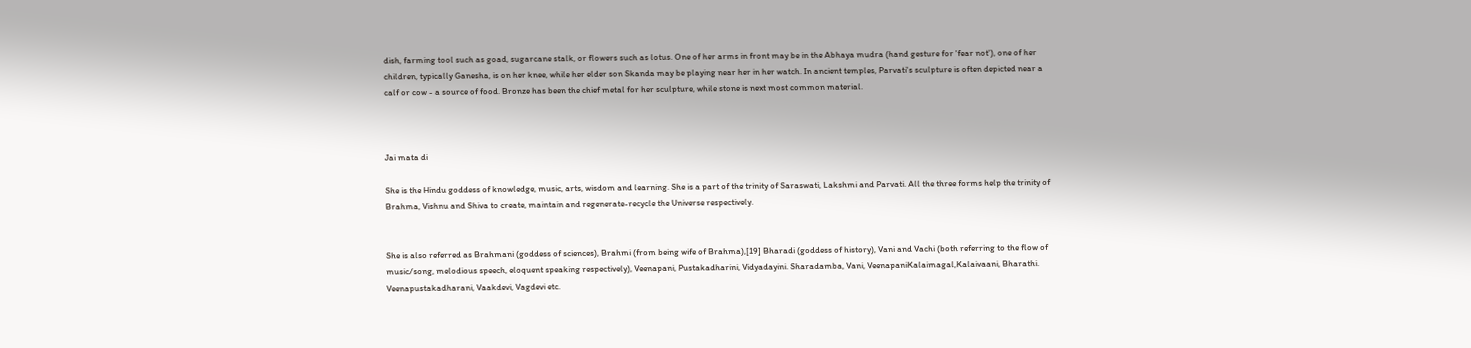dish, farming tool such as goad, sugarcane stalk, or flowers such as lotus. One of her arms in front may be in the Abhaya mudra (hand gesture for 'fear not'), one of her children, typically Ganesha, is on her knee, while her elder son Skanda may be playing near her in her watch. In ancient temples, Parvati's sculpture is often depicted near a calf or cow - a source of food. Bronze has been the chief metal for her sculpture, while stone is next most common material.



Jai mata di

She is the Hindu goddess of knowledge, music, arts, wisdom and learning. She is a part of the trinity of Saraswati, Lakshmi and Parvati. All the three forms help the trinity of Brahma, Vishnu and Shiva to create, maintain and regenerate-recycle the Universe respectively.


She is also referred as Brahmani (goddess of sciences), Brahmi (from being wife of Brahma),[19] Bharadi (goddess of history), Vani and Vachi (both referring to the flow of music/song, melodious speech, eloquent speaking respectively), Veenapani, Pustakadharini, Vidyadayini. Sharadamba, Vani, VeenapaniKalaimagal,Kalaivaani, Bharathi. Veenapustakadharani, Vaakdevi, Vagdevi etc.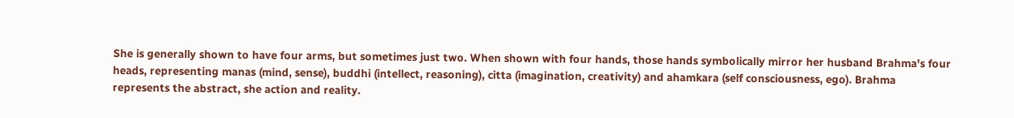She is generally shown to have four arms, but sometimes just two. When shown with four hands, those hands symbolically mirror her husband Brahma's four heads, representing manas (mind, sense), buddhi (intellect, reasoning), citta (imagination, creativity) and ahamkara (self consciousness, ego). Brahma represents the abstract, she action and reality.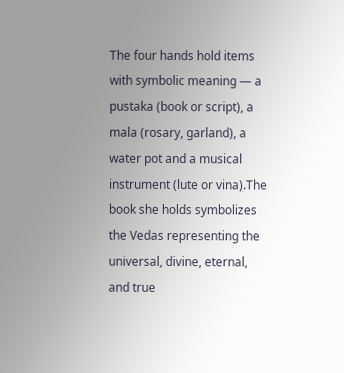The four hands hold items with symbolic meaning — a pustaka (book or script), a mala (rosary, garland), a water pot and a musical instrument (lute or vina).The book she holds symbolizes the Vedas representing the universal, divine, eternal, and true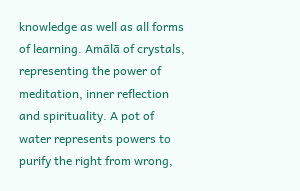knowledge as well as all forms of learning. Amālā of crystals, representing the power of meditation, inner reflection and spirituality. A pot of water represents powers to purify the right from wrong,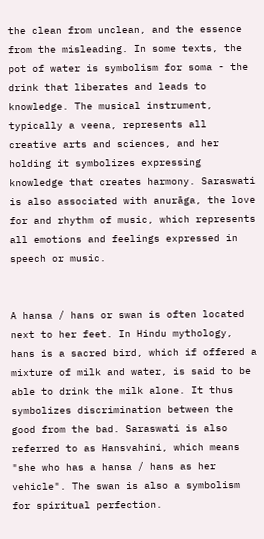the clean from unclean, and the essence from the misleading. In some texts, the pot of water is symbolism for soma - the drink that liberates and leads to knowledge. The musical instrument, typically a veena, represents all creative arts and sciences, and her holding it symbolizes expressing knowledge that creates harmony. Saraswati is also associated with anurāga, the love for and rhythm of music, which represents all emotions and feelings expressed in speech or music.


A hansa / hans or swan is often located next to her feet. In Hindu mythology, hans is a sacred bird, which if offered a mixture of milk and water, is said to be able to drink the milk alone. It thus symbolizes discrimination between the good from the bad. Saraswati is also referred to as Hansvahini, which means "she who has a hansa / hans as her vehicle". The swan is also a symbolism for spiritual perfection.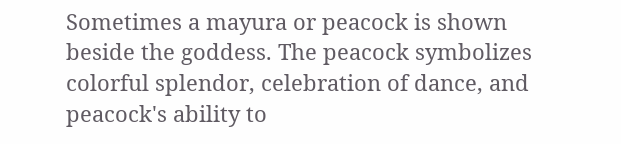Sometimes a mayura or peacock is shown beside the goddess. The peacock symbolizes colorful splendor, celebration of dance, and peacock's ability to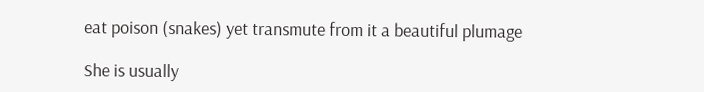eat poison (snakes) yet transmute from it a beautiful plumage

She is usually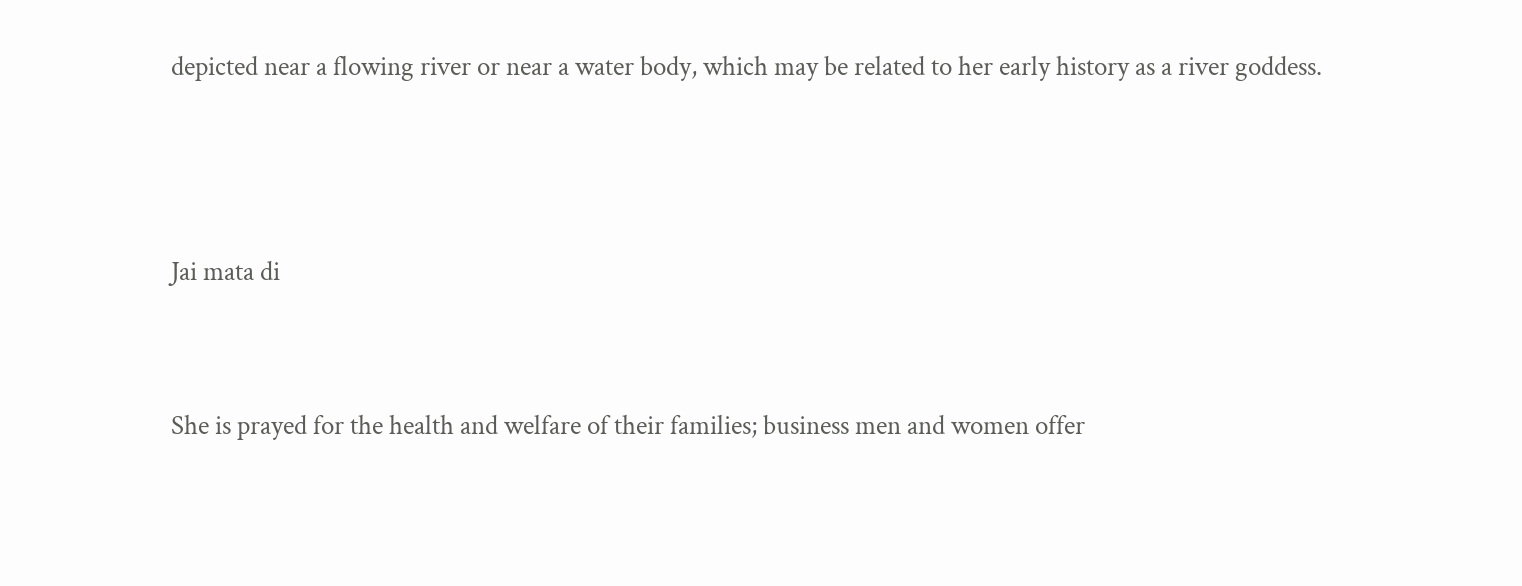depicted near a flowing river or near a water body, which may be related to her early history as a river goddess.



Jai mata di


She is prayed for the health and welfare of their families; business men and women offer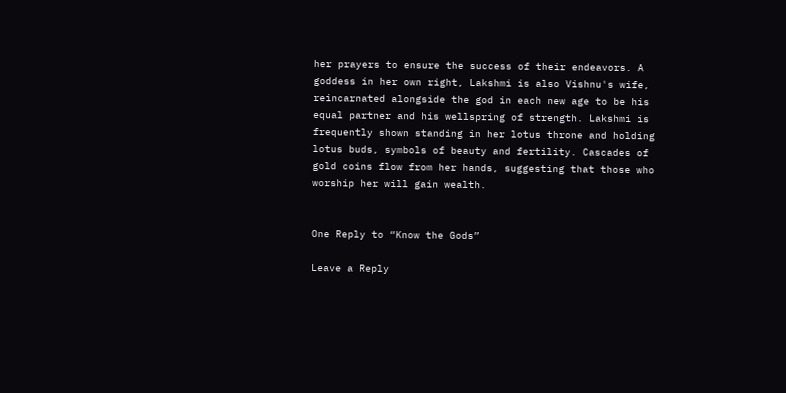her prayers to ensure the success of their endeavors. A goddess in her own right, Lakshmi is also Vishnu's wife, reincarnated alongside the god in each new age to be his equal partner and his wellspring of strength. Lakshmi is frequently shown standing in her lotus throne and holding lotus buds, symbols of beauty and fertility. Cascades of gold coins flow from her hands, suggesting that those who worship her will gain wealth.


One Reply to “Know the Gods”

Leave a Reply